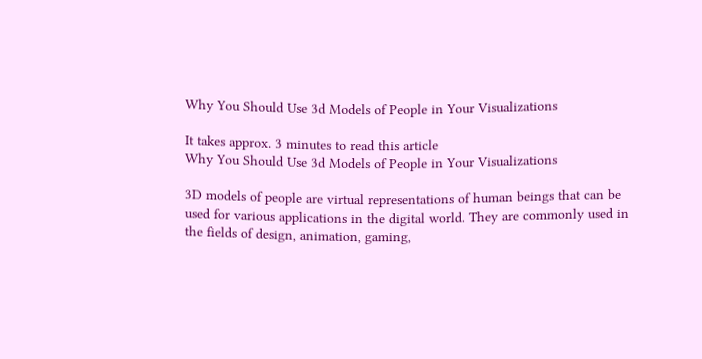Why You Should Use 3d Models of People in Your Visualizations

It takes approx. 3 minutes to read this article
Why You Should Use 3d Models of People in Your Visualizations

3D models of people are virtual representations of human beings that can be used for various applications in the digital world. They are commonly used in the fields of design, animation, gaming,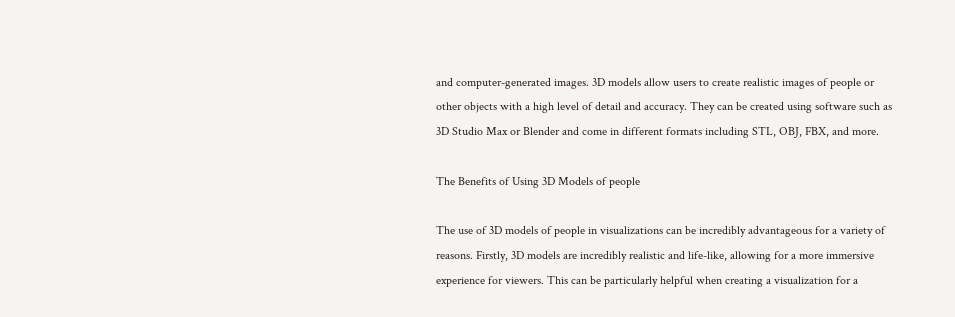and computer-generated images. 3D models allow users to create realistic images of people or other objects with a high level of detail and accuracy. They can be created using software such as 3D Studio Max or Blender and come in different formats including STL, OBJ, FBX, and more.

The Benefits of Using 3D Models of people

The use of 3D models of people in visualizations can be incredibly advantageous for a variety of reasons. Firstly, 3D models are incredibly realistic and life-like, allowing for a more immersive experience for viewers. This can be particularly helpful when creating a visualization for a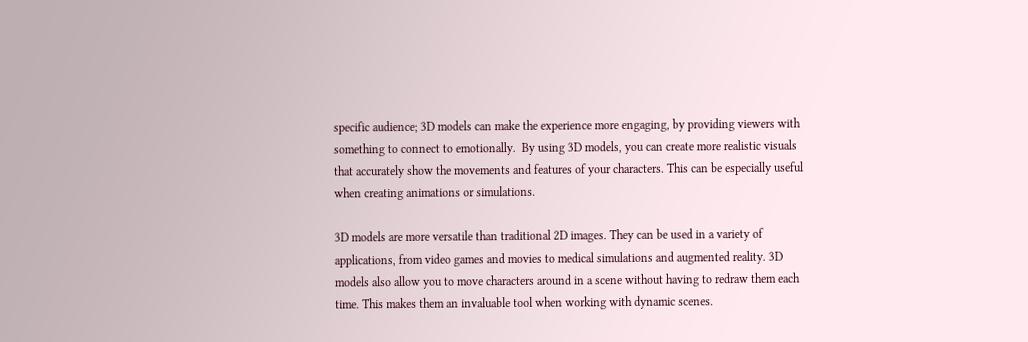specific audience; 3D models can make the experience more engaging, by providing viewers with something to connect to emotionally.  By using 3D models, you can create more realistic visuals that accurately show the movements and features of your characters. This can be especially useful when creating animations or simulations.

3D models are more versatile than traditional 2D images. They can be used in a variety of applications, from video games and movies to medical simulations and augmented reality. 3D models also allow you to move characters around in a scene without having to redraw them each time. This makes them an invaluable tool when working with dynamic scenes.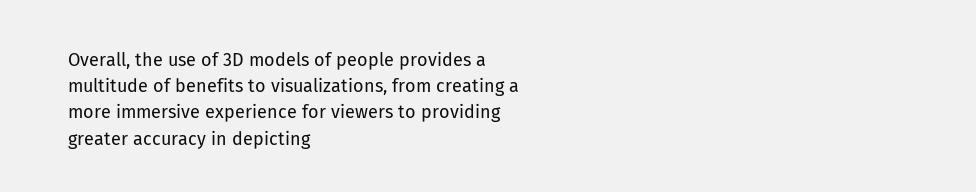Overall, the use of 3D models of people provides a multitude of benefits to visualizations, from creating a more immersive experience for viewers to providing greater accuracy in depicting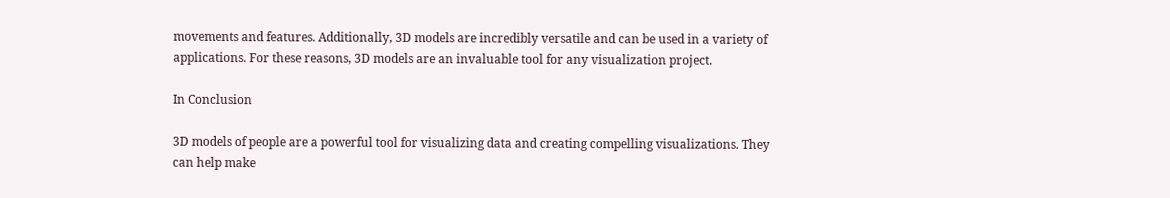movements and features. Additionally, 3D models are incredibly versatile and can be used in a variety of applications. For these reasons, 3D models are an invaluable tool for any visualization project.

In Conclusion

3D models of people are a powerful tool for visualizing data and creating compelling visualizations. They can help make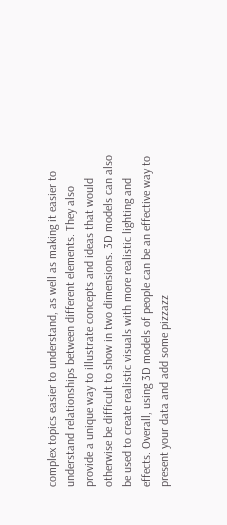complex topics easier to understand, as well as making it easier to understand relationships between different elements. They also provide a unique way to illustrate concepts and ideas that would otherwise be difficult to show in two dimensions. 3D models can also be used to create realistic visuals with more realistic lighting and effects. Overall, using 3D models of people can be an effective way to present your data and add some pizzazz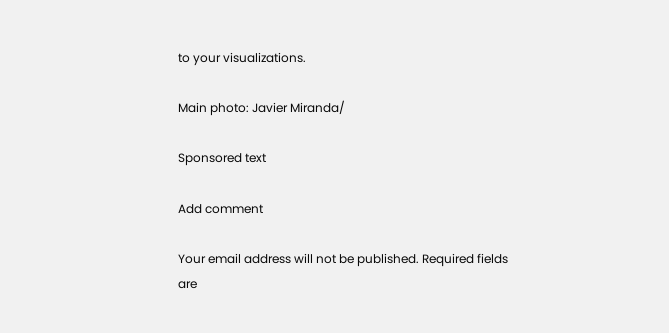to your visualizations.

Main photo: Javier Miranda/

Sponsored text

Add comment

Your email address will not be published. Required fields are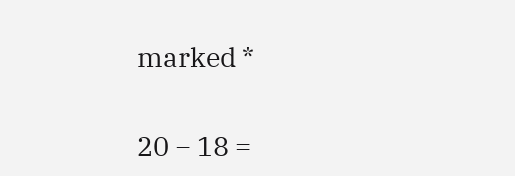marked *


20 − 18 =